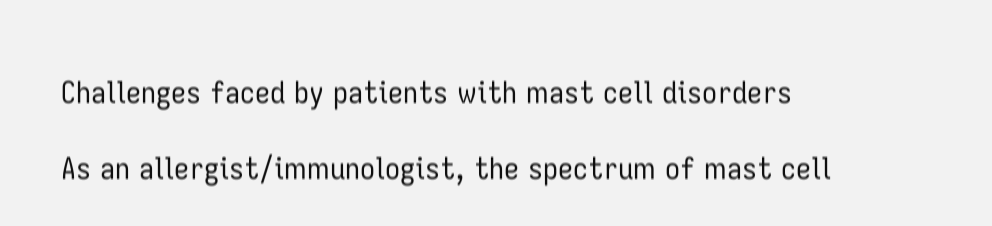Challenges faced by patients with mast cell disorders

As an allergist/immunologist, the spectrum of mast cell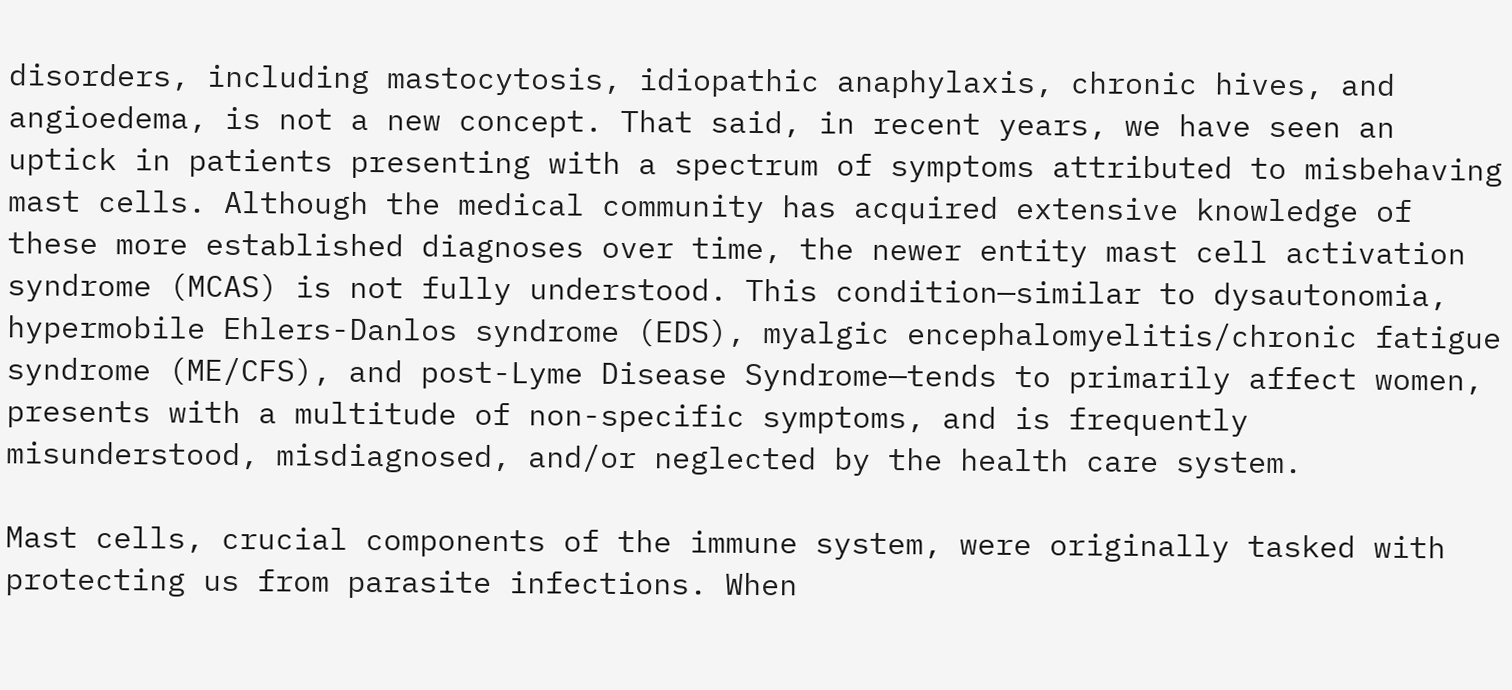disorders, including mastocytosis, idiopathic anaphylaxis, chronic hives, and angioedema, is not a new concept. That said, in recent years, we have seen an uptick in patients presenting with a spectrum of symptoms attributed to misbehaving mast cells. Although the medical community has acquired extensive knowledge of these more established diagnoses over time, the newer entity mast cell activation syndrome (MCAS) is not fully understood. This condition—similar to dysautonomia, hypermobile Ehlers-Danlos syndrome (EDS), myalgic encephalomyelitis/chronic fatigue syndrome (ME/CFS), and post-Lyme Disease Syndrome—tends to primarily affect women, presents with a multitude of non-specific symptoms, and is frequently misunderstood, misdiagnosed, and/or neglected by the health care system.

Mast cells, crucial components of the immune system, were originally tasked with protecting us from parasite infections. When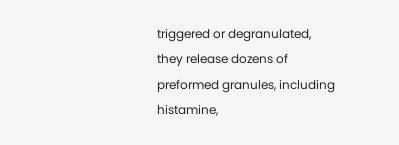triggered or degranulated, they release dozens of preformed granules, including histamine,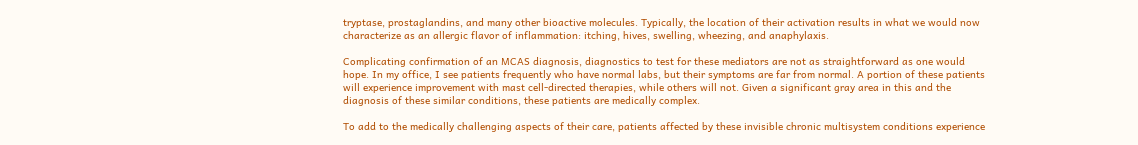tryptase, prostaglandins, and many other bioactive molecules. Typically, the location of their activation results in what we would now characterize as an allergic flavor of inflammation: itching, hives, swelling, wheezing, and anaphylaxis.

Complicating confirmation of an MCAS diagnosis, diagnostics to test for these mediators are not as straightforward as one would hope. In my office, I see patients frequently who have normal labs, but their symptoms are far from normal. A portion of these patients will experience improvement with mast cell-directed therapies, while others will not. Given a significant gray area in this and the diagnosis of these similar conditions, these patients are medically complex.

To add to the medically challenging aspects of their care, patients affected by these invisible chronic multisystem conditions experience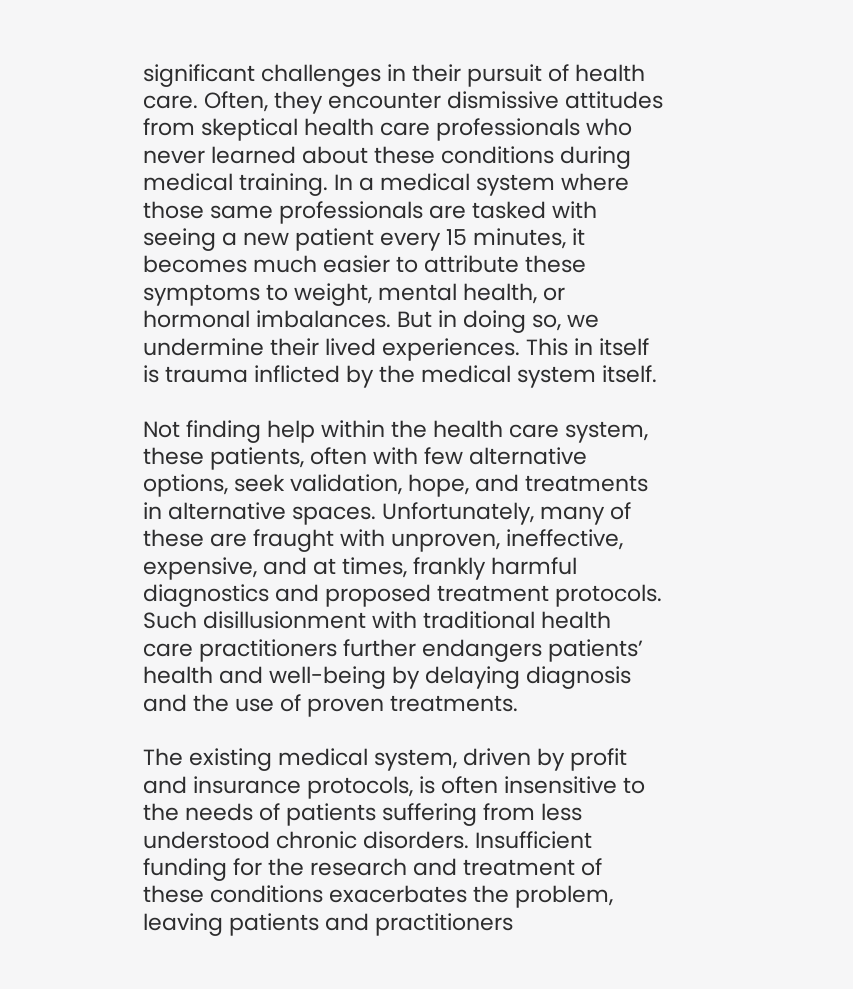significant challenges in their pursuit of health care. Often, they encounter dismissive attitudes from skeptical health care professionals who never learned about these conditions during medical training. In a medical system where those same professionals are tasked with seeing a new patient every 15 minutes, it becomes much easier to attribute these symptoms to weight, mental health, or hormonal imbalances. But in doing so, we undermine their lived experiences. This in itself is trauma inflicted by the medical system itself.

Not finding help within the health care system, these patients, often with few alternative options, seek validation, hope, and treatments in alternative spaces. Unfortunately, many of these are fraught with unproven, ineffective, expensive, and at times, frankly harmful diagnostics and proposed treatment protocols. Such disillusionment with traditional health care practitioners further endangers patients’ health and well-being by delaying diagnosis and the use of proven treatments.

The existing medical system, driven by profit and insurance protocols, is often insensitive to the needs of patients suffering from less understood chronic disorders. Insufficient funding for the research and treatment of these conditions exacerbates the problem, leaving patients and practitioners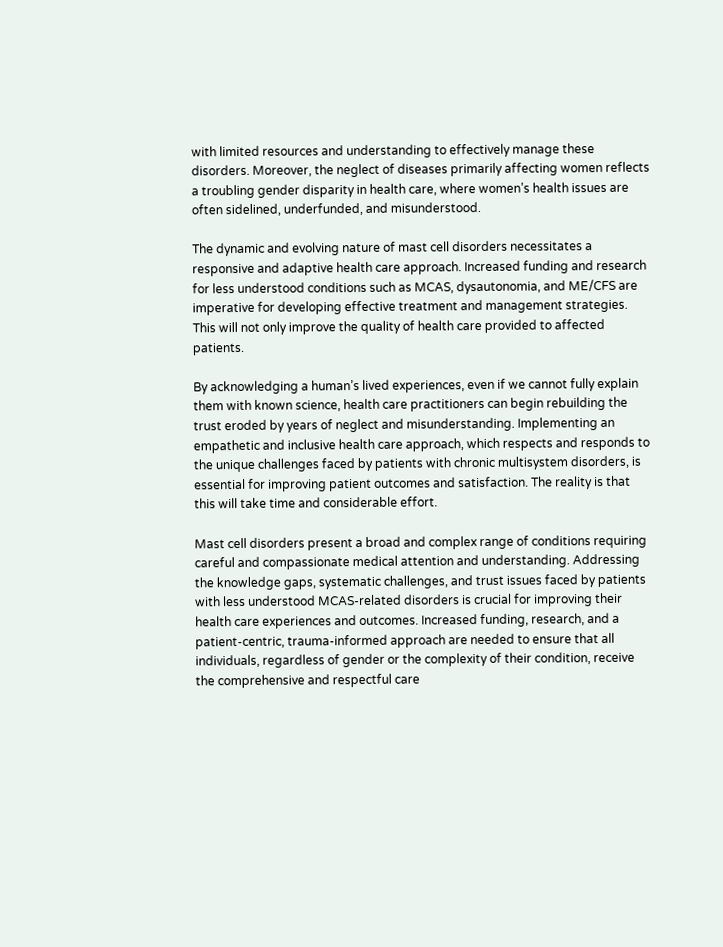with limited resources and understanding to effectively manage these disorders. Moreover, the neglect of diseases primarily affecting women reflects a troubling gender disparity in health care, where women’s health issues are often sidelined, underfunded, and misunderstood.

The dynamic and evolving nature of mast cell disorders necessitates a responsive and adaptive health care approach. Increased funding and research for less understood conditions such as MCAS, dysautonomia, and ME/CFS are imperative for developing effective treatment and management strategies. This will not only improve the quality of health care provided to affected patients.

By acknowledging a human’s lived experiences, even if we cannot fully explain them with known science, health care practitioners can begin rebuilding the trust eroded by years of neglect and misunderstanding. Implementing an empathetic and inclusive health care approach, which respects and responds to the unique challenges faced by patients with chronic multisystem disorders, is essential for improving patient outcomes and satisfaction. The reality is that this will take time and considerable effort.

Mast cell disorders present a broad and complex range of conditions requiring careful and compassionate medical attention and understanding. Addressing the knowledge gaps, systematic challenges, and trust issues faced by patients with less understood MCAS-related disorders is crucial for improving their health care experiences and outcomes. Increased funding, research, and a patient-centric, trauma-informed approach are needed to ensure that all individuals, regardless of gender or the complexity of their condition, receive the comprehensive and respectful care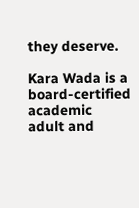they deserve.

Kara Wada is a board-certified academic adult and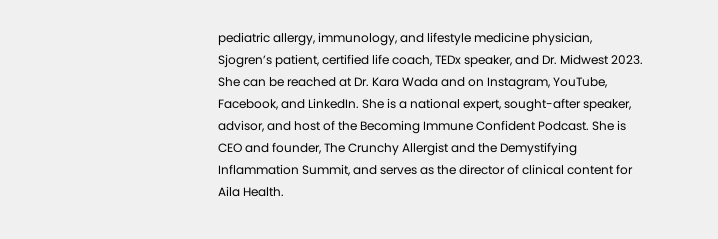pediatric allergy, immunology, and lifestyle medicine physician, Sjogren’s patient, certified life coach, TEDx speaker, and Dr. Midwest 2023. She can be reached at Dr. Kara Wada and on Instagram, YouTube, Facebook, and LinkedIn. She is a national expert, sought-after speaker, advisor, and host of the Becoming Immune Confident Podcast. She is CEO and founder, The Crunchy Allergist and the Demystifying Inflammation Summit, and serves as the director of clinical content for Aila Health.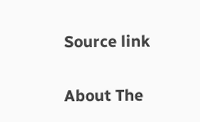Source link

About The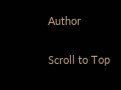Author

Scroll to Top